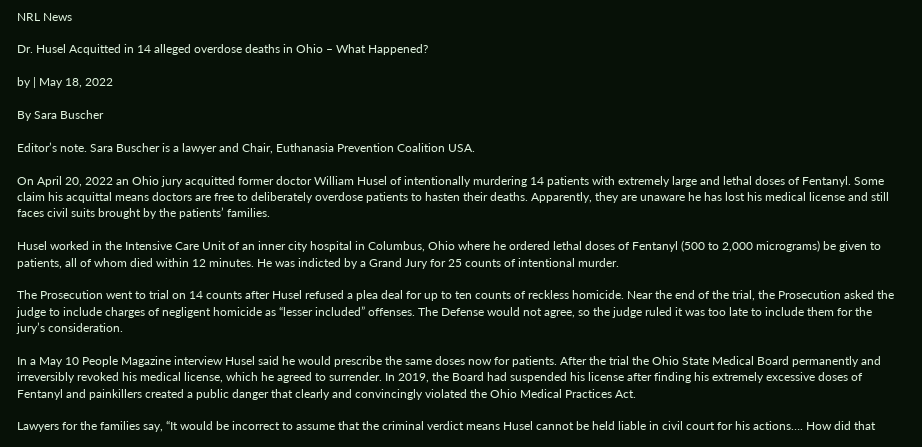NRL News

Dr. Husel Acquitted in 14 alleged overdose deaths in Ohio – What Happened?

by | May 18, 2022

By Sara Buscher

Editor’s note. Sara Buscher is a lawyer and Chair, Euthanasia Prevention Coalition USA.

On April 20, 2022 an Ohio jury acquitted former doctor William Husel of intentionally murdering 14 patients with extremely large and lethal doses of Fentanyl. Some claim his acquittal means doctors are free to deliberately overdose patients to hasten their deaths. Apparently, they are unaware he has lost his medical license and still faces civil suits brought by the patients’ families.

Husel worked in the Intensive Care Unit of an inner city hospital in Columbus, Ohio where he ordered lethal doses of Fentanyl (500 to 2,000 micrograms) be given to patients, all of whom died within 12 minutes. He was indicted by a Grand Jury for 25 counts of intentional murder.

The Prosecution went to trial on 14 counts after Husel refused a plea deal for up to ten counts of reckless homicide. Near the end of the trial, the Prosecution asked the judge to include charges of negligent homicide as “lesser included” offenses. The Defense would not agree, so the judge ruled it was too late to include them for the jury’s consideration.

In a May 10 People Magazine interview Husel said he would prescribe the same doses now for patients. After the trial the Ohio State Medical Board permanently and irreversibly revoked his medical license, which he agreed to surrender. In 2019, the Board had suspended his license after finding his extremely excessive doses of Fentanyl and painkillers created a public danger that clearly and convincingly violated the Ohio Medical Practices Act.

Lawyers for the families say, “It would be incorrect to assume that the criminal verdict means Husel cannot be held liable in civil court for his actions…. How did that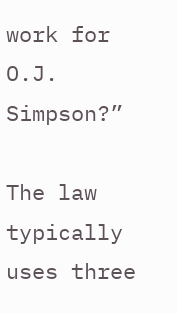work for O.J. Simpson?”

The law typically uses three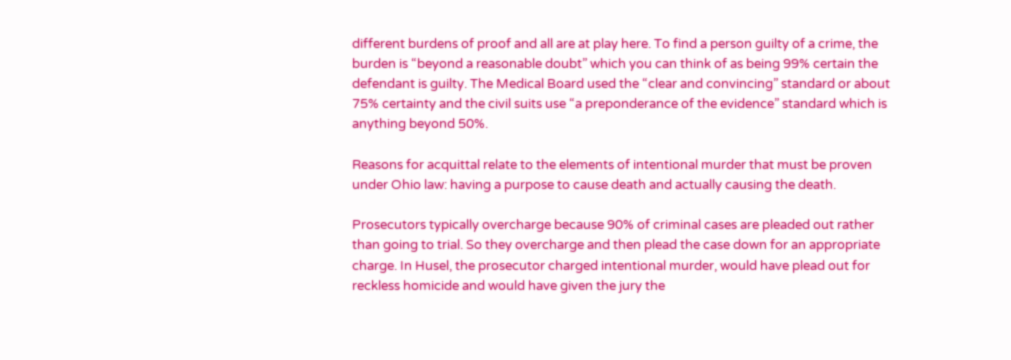different burdens of proof and all are at play here. To find a person guilty of a crime, the burden is “beyond a reasonable doubt” which you can think of as being 99% certain the defendant is guilty. The Medical Board used the “clear and convincing” standard or about 75% certainty and the civil suits use “a preponderance of the evidence” standard which is anything beyond 50%.

Reasons for acquittal relate to the elements of intentional murder that must be proven under Ohio law: having a purpose to cause death and actually causing the death.

Prosecutors typically overcharge because 90% of criminal cases are pleaded out rather than going to trial. So they overcharge and then plead the case down for an appropriate charge. In Husel, the prosecutor charged intentional murder, would have plead out for reckless homicide and would have given the jury the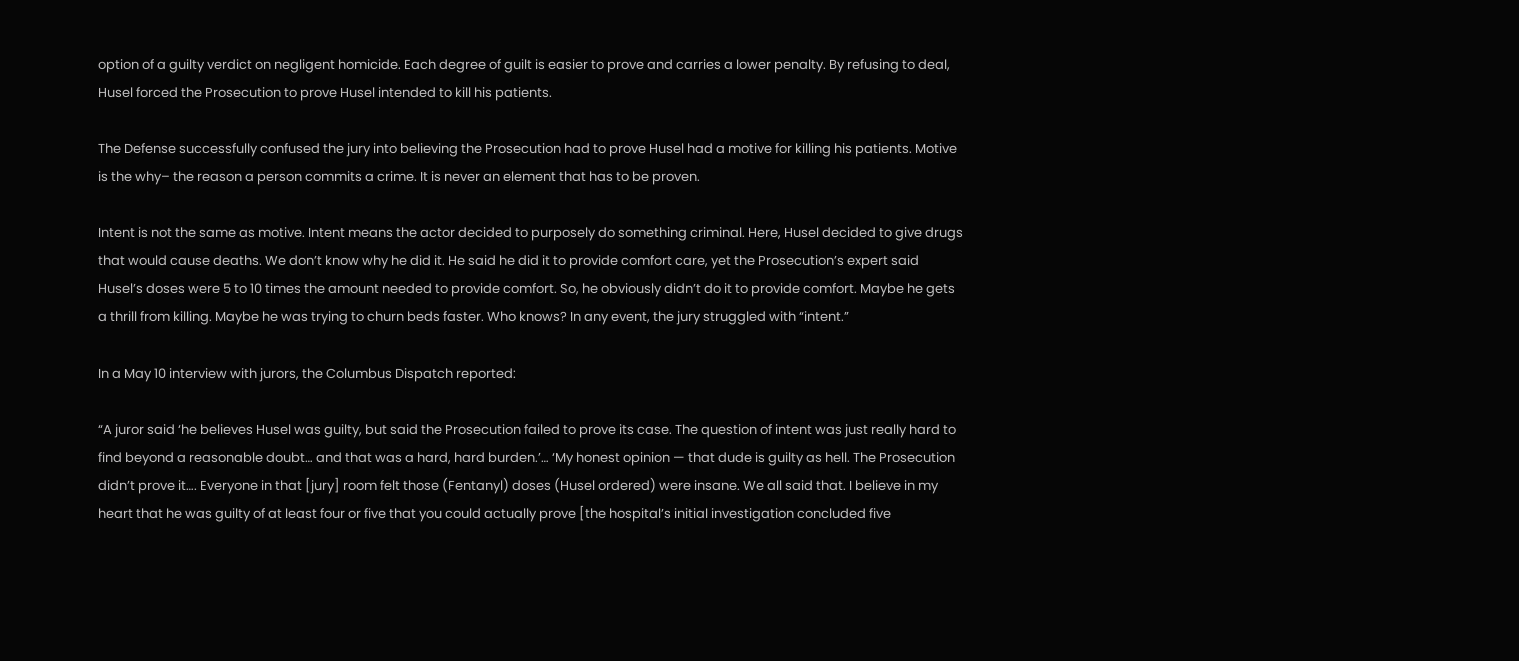option of a guilty verdict on negligent homicide. Each degree of guilt is easier to prove and carries a lower penalty. By refusing to deal, Husel forced the Prosecution to prove Husel intended to kill his patients.

The Defense successfully confused the jury into believing the Prosecution had to prove Husel had a motive for killing his patients. Motive is the why– the reason a person commits a crime. It is never an element that has to be proven.

Intent is not the same as motive. Intent means the actor decided to purposely do something criminal. Here, Husel decided to give drugs that would cause deaths. We don’t know why he did it. He said he did it to provide comfort care, yet the Prosecution’s expert said Husel’s doses were 5 to 10 times the amount needed to provide comfort. So, he obviously didn’t do it to provide comfort. Maybe he gets a thrill from killing. Maybe he was trying to churn beds faster. Who knows? In any event, the jury struggled with “intent.”

In a May 10 interview with jurors, the Columbus Dispatch reported:

“A juror said ‘he believes Husel was guilty, but said the Prosecution failed to prove its case. The question of intent was just really hard to find beyond a reasonable doubt… and that was a hard, hard burden.’… ‘My honest opinion — that dude is guilty as hell. The Prosecution didn’t prove it…. Everyone in that [jury] room felt those (Fentanyl) doses (Husel ordered) were insane. We all said that. I believe in my heart that he was guilty of at least four or five that you could actually prove [the hospital’s initial investigation concluded five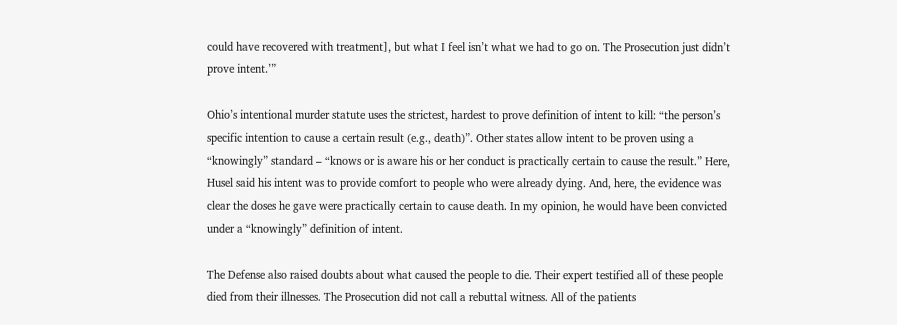could have recovered with treatment], but what I feel isn’t what we had to go on. The Prosecution just didn’t prove intent.’”

Ohio’s intentional murder statute uses the strictest, hardest to prove definition of intent to kill: “the person’s specific intention to cause a certain result (e.g., death)”. Other states allow intent to be proven using a “knowingly” standard – “knows or is aware his or her conduct is practically certain to cause the result.” Here, Husel said his intent was to provide comfort to people who were already dying. And, here, the evidence was clear the doses he gave were practically certain to cause death. In my opinion, he would have been convicted under a “knowingly” definition of intent.

The Defense also raised doubts about what caused the people to die. Their expert testified all of these people died from their illnesses. The Prosecution did not call a rebuttal witness. All of the patients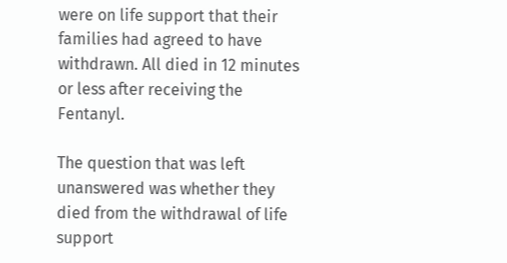were on life support that their families had agreed to have withdrawn. All died in 12 minutes or less after receiving the Fentanyl.

The question that was left unanswered was whether they died from the withdrawal of life support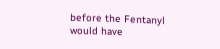before the Fentanyl would have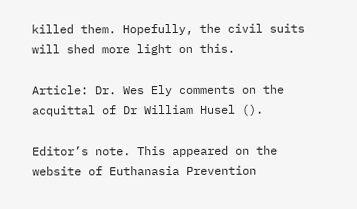killed them. Hopefully, the civil suits will shed more light on this.

Article: Dr. Wes Ely comments on the acquittal of Dr William Husel ().

Editor’s note. This appeared on the website of Euthanasia Prevention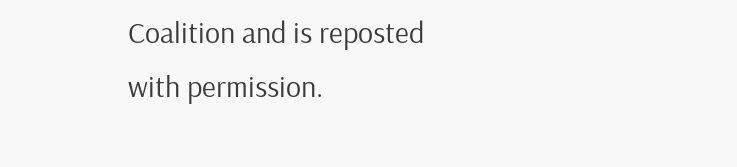Coalition and is reposted with permission.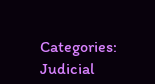Categories: Judicial